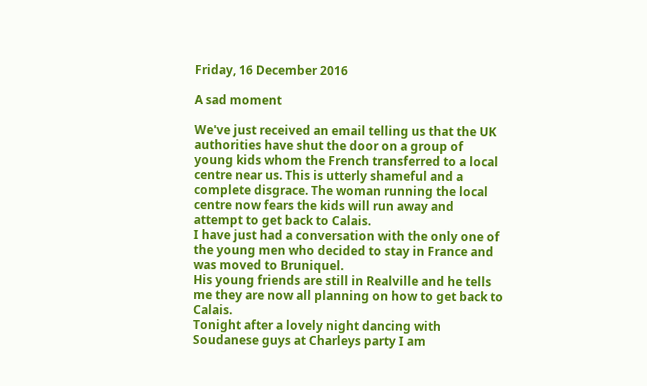Friday, 16 December 2016

A sad moment

We've just received an email telling us that the UK authorities have shut the door on a group of young kids whom the French transferred to a local centre near us. This is utterly shameful and a complete disgrace. The woman running the local centre now fears the kids will run away and attempt to get back to Calais.
I have just had a conversation with the only one of the young men who decided to stay in France and was moved to Bruniquel.
His young friends are still in Realville and he tells me they are now all planning on how to get back to Calais.
Tonight after a lovely night dancing with Soudanese guys at Charleys party I am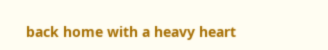back home with a heavy heart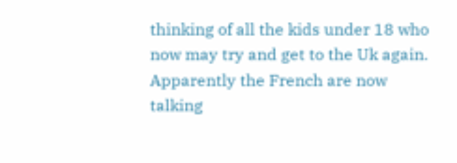thinking of all the kids under 18 who now may try and get to the Uk again.
Apparently the French are now talking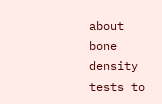about bone density tests to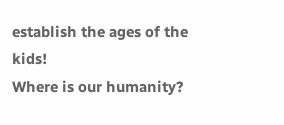establish the ages of the kids!
Where is our humanity?